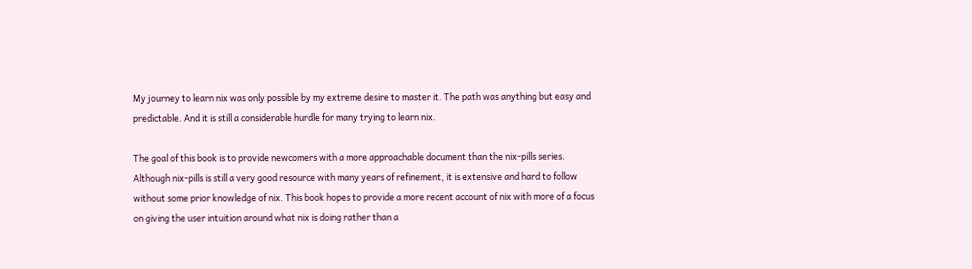My journey to learn nix was only possible by my extreme desire to master it. The path was anything but easy and predictable. And it is still a considerable hurdle for many trying to learn nix.

The goal of this book is to provide newcomers with a more approachable document than the nix-pills series. Although nix-pills is still a very good resource with many years of refinement, it is extensive and hard to follow without some prior knowledge of nix. This book hopes to provide a more recent account of nix with more of a focus on giving the user intuition around what nix is doing rather than a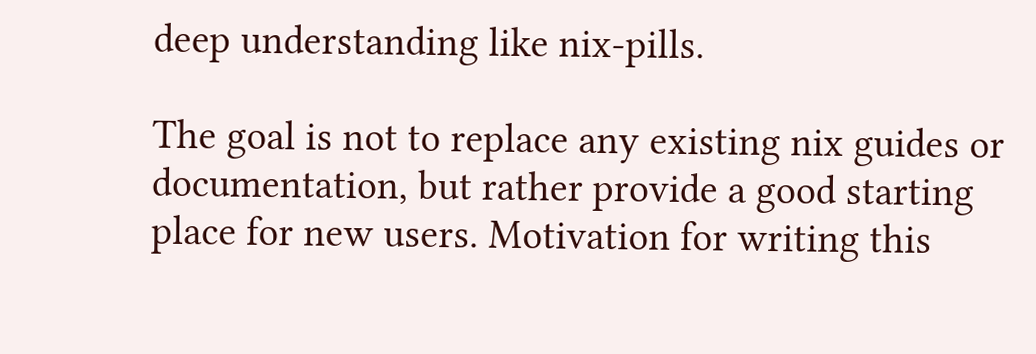deep understanding like nix-pills.

The goal is not to replace any existing nix guides or documentation, but rather provide a good starting place for new users. Motivation for writing this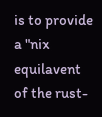is to provide a "nix equilavent of the rust-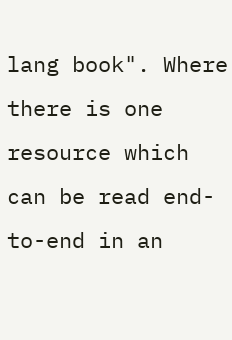lang book". Where there is one resource which can be read end-to-end in an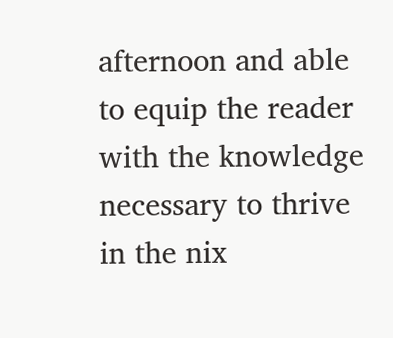afternoon and able to equip the reader with the knowledge necessary to thrive in the nix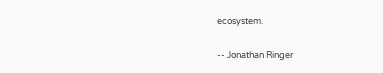ecosystem.

-- Jonathan Ringer